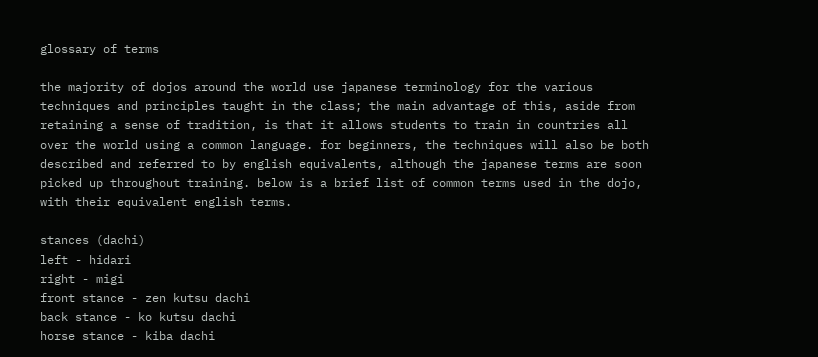glossary of terms

the majority of dojos around the world use japanese terminology for the various techniques and principles taught in the class; the main advantage of this, aside from retaining a sense of tradition, is that it allows students to train in countries all over the world using a common language. for beginners, the techniques will also be both described and referred to by english equivalents, although the japanese terms are soon picked up throughout training. below is a brief list of common terms used in the dojo, with their equivalent english terms.

stances (dachi)
left - hidari
right - migi
front stance - zen kutsu dachi
back stance - ko kutsu dachi
horse stance - kiba dachi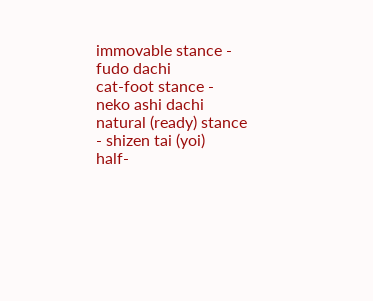immovable stance - fudo dachi
cat-foot stance - neko ashi dachi
natural (ready) stance - shizen tai (yoi)
half-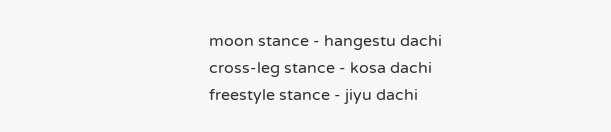moon stance - hangestu dachi
cross-leg stance - kosa dachi
freestyle stance - jiyu dachi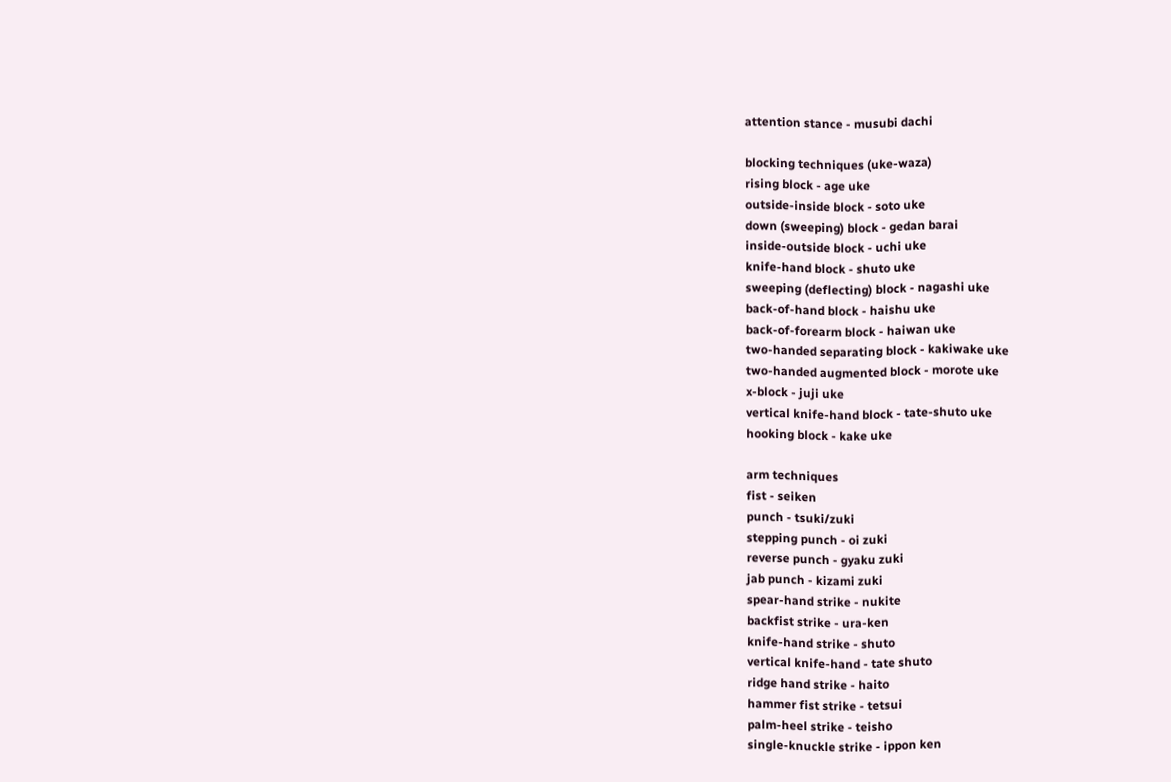attention stance - musubi dachi

blocking techniques (uke-waza)
rising block - age uke
outside-inside block - soto uke
down (sweeping) block - gedan barai
inside-outside block - uchi uke
knife-hand block - shuto uke
sweeping (deflecting) block - nagashi uke
back-of-hand block - haishu uke
back-of-forearm block - haiwan uke
two-handed separating block - kakiwake uke
two-handed augmented block - morote uke
x-block - juji uke
vertical knife-hand block - tate-shuto uke
hooking block - kake uke

arm techniques
fist - seiken
punch - tsuki/zuki
stepping punch - oi zuki
reverse punch - gyaku zuki
jab punch - kizami zuki
spear-hand strike - nukite
backfist strike - ura-ken
knife-hand strike - shuto
vertical knife-hand - tate shuto
ridge hand strike - haito
hammer fist strike - tetsui
palm-heel strike - teisho
single-knuckle strike - ippon ken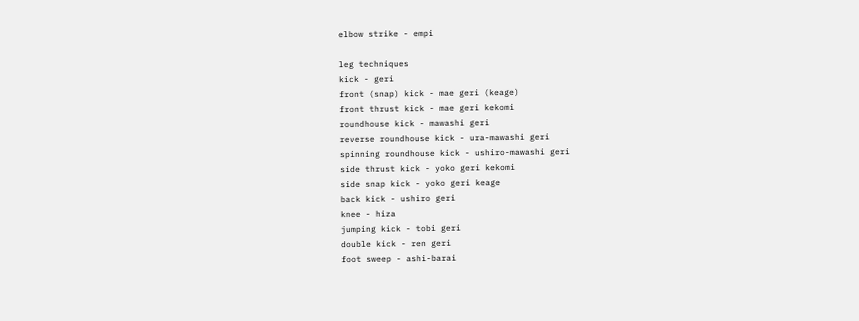elbow strike - empi

leg techniques
kick - geri
front (snap) kick - mae geri (keage)
front thrust kick - mae geri kekomi
roundhouse kick - mawashi geri
reverse roundhouse kick - ura-mawashi geri
spinning roundhouse kick - ushiro-mawashi geri
side thrust kick - yoko geri kekomi
side snap kick - yoko geri keage
back kick - ushiro geri
knee - hiza
jumping kick - tobi geri
double kick - ren geri
foot sweep - ashi-barai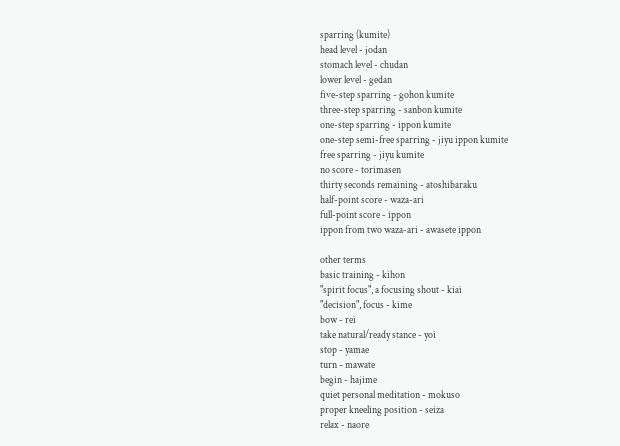sparring (kumite)
head level - jodan
stomach level - chudan
lower level - gedan
five-step sparring - gohon kumite
three-step sparring - sanbon kumite
one-step sparring - ippon kumite
one-step semi-free sparring - jiyu ippon kumite
free sparring - jiyu kumite
no score - torimasen
thirty seconds remaining - atoshibaraku
half-point score - waza-ari
full-point score - ippon
ippon from two waza-ari - awasete ippon

other terms
basic training - kihon
"spirit focus", a focusing shout - kiai
"decision", focus - kime
bow - rei
take natural/ready stance - yoi
stop - yamae
turn - mawate
begin - hajime
quiet personal meditation - mokuso
proper kneeling position - seiza
relax - naore